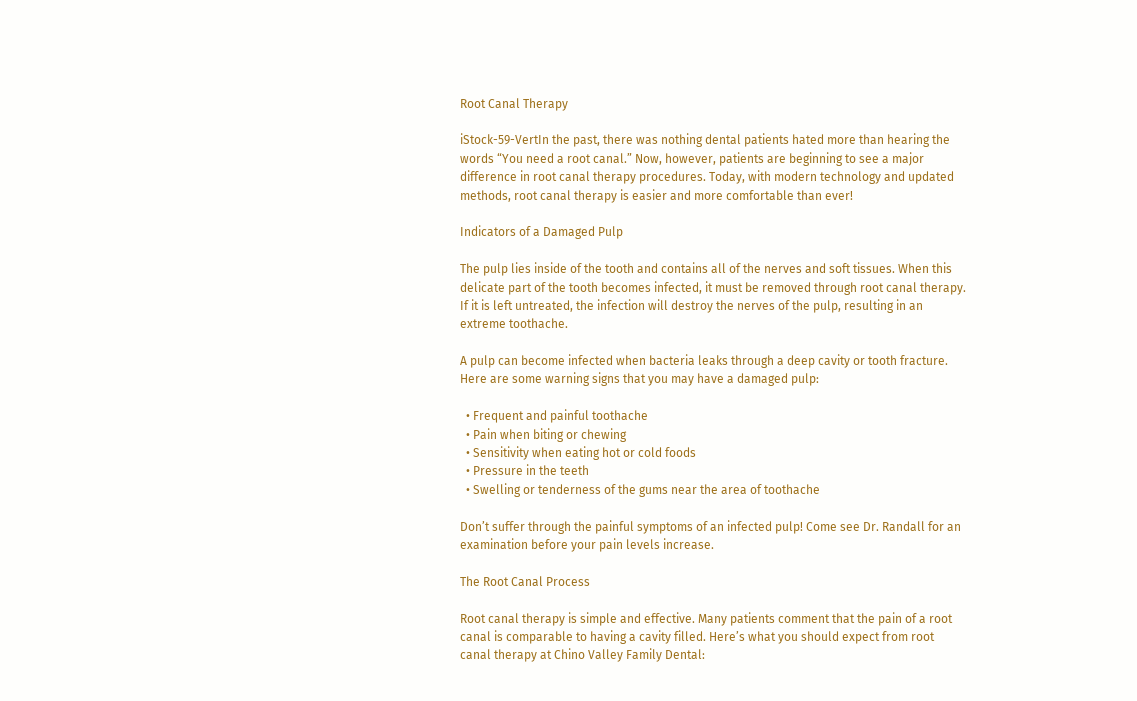Root Canal Therapy

iStock-59-VertIn the past, there was nothing dental patients hated more than hearing the words “You need a root canal.” Now, however, patients are beginning to see a major difference in root canal therapy procedures. Today, with modern technology and updated methods, root canal therapy is easier and more comfortable than ever!

Indicators of a Damaged Pulp

The pulp lies inside of the tooth and contains all of the nerves and soft tissues. When this delicate part of the tooth becomes infected, it must be removed through root canal therapy. If it is left untreated, the infection will destroy the nerves of the pulp, resulting in an extreme toothache.

A pulp can become infected when bacteria leaks through a deep cavity or tooth fracture. Here are some warning signs that you may have a damaged pulp:

  • Frequent and painful toothache
  • Pain when biting or chewing
  • Sensitivity when eating hot or cold foods
  • Pressure in the teeth
  • Swelling or tenderness of the gums near the area of toothache

Don’t suffer through the painful symptoms of an infected pulp! Come see Dr. Randall for an examination before your pain levels increase.

The Root Canal Process

Root canal therapy is simple and effective. Many patients comment that the pain of a root canal is comparable to having a cavity filled. Here’s what you should expect from root canal therapy at Chino Valley Family Dental: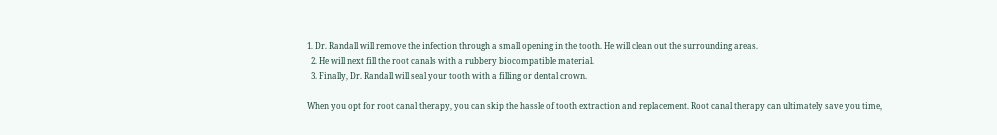1. Dr. Randall will remove the infection through a small opening in the tooth. He will clean out the surrounding areas.
  2. He will next fill the root canals with a rubbery biocompatible material.
  3. Finally, Dr. Randall will seal your tooth with a filling or dental crown.

When you opt for root canal therapy, you can skip the hassle of tooth extraction and replacement. Root canal therapy can ultimately save you time,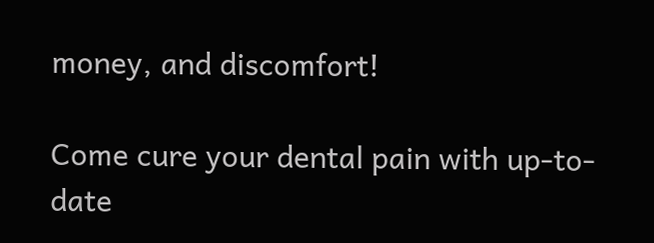money, and discomfort!

Come cure your dental pain with up-to-date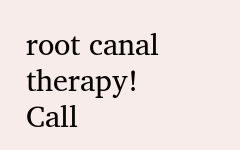root canal therapy! Call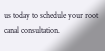us today to schedule your root canal consultation.